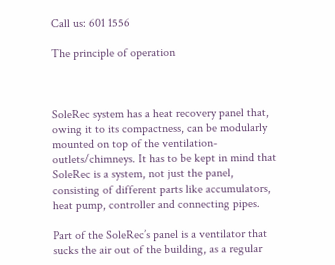Call us: 601 1556

The principle of operation



SoleRec system has a heat recovery panel that, owing it to its compactness, can be modularly mounted on top of the ventilation-outlets/chimneys. It has to be kept in mind that SoleRec is a system, not just the panel, consisting of different parts like accumulators, heat pump, controller and connecting pipes.

Part of the SoleRec’s panel is a ventilator that sucks the air out of the building, as a regular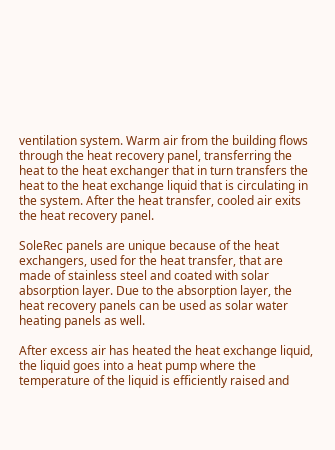ventilation system. Warm air from the building flows through the heat recovery panel, transferring the heat to the heat exchanger that in turn transfers the heat to the heat exchange liquid that is circulating in the system. After the heat transfer, cooled air exits the heat recovery panel.

SoleRec panels are unique because of the heat exchangers, used for the heat transfer, that are made of stainless steel and coated with solar absorption layer. Due to the absorption layer, the heat recovery panels can be used as solar water heating panels as well.

After excess air has heated the heat exchange liquid, the liquid goes into a heat pump where the temperature of the liquid is efficiently raised and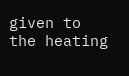given to the heating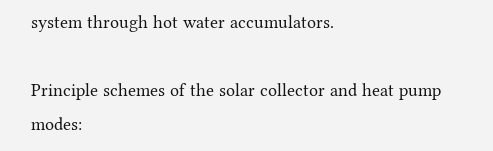system through hot water accumulators.

Principle schemes of the solar collector and heat pump modes: